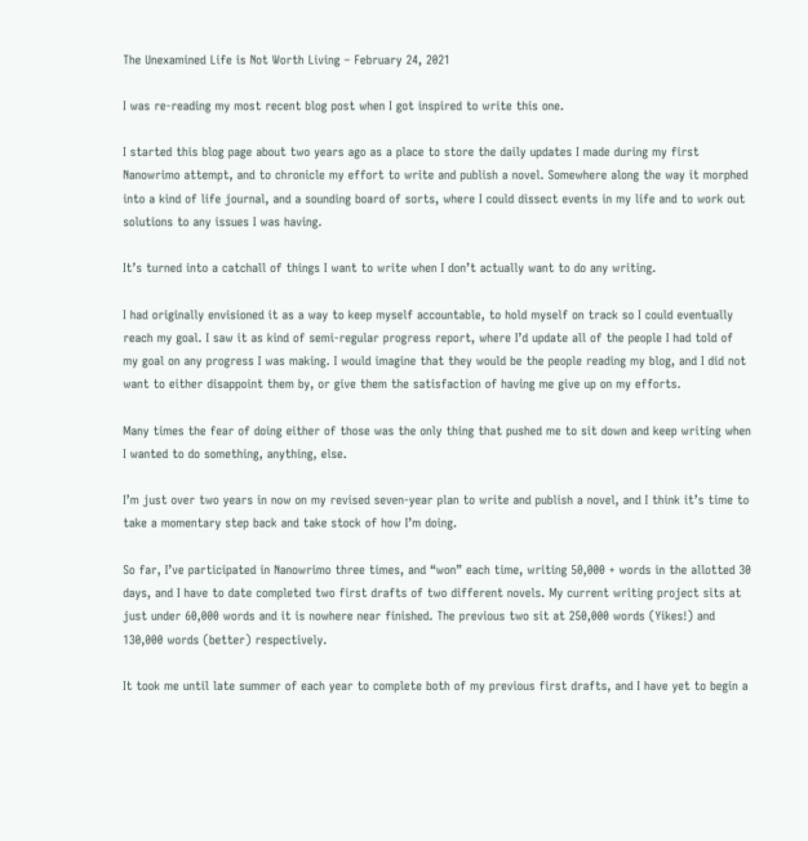The Unexamined Life is Not Worth Living – February 24, 2021

I was re-reading my most recent blog post when I got inspired to write this one.

I started this blog page about two years ago as a place to store the daily updates I made during my first Nanowrimo attempt, and to chronicle my effort to write and publish a novel. Somewhere along the way it morphed into a kind of life journal, and a sounding board of sorts, where I could dissect events in my life and to work out solutions to any issues I was having.

It’s turned into a catchall of things I want to write when I don’t actually want to do any writing.

I had originally envisioned it as a way to keep myself accountable, to hold myself on track so I could eventually reach my goal. I saw it as kind of semi-regular progress report, where I’d update all of the people I had told of my goal on any progress I was making. I would imagine that they would be the people reading my blog, and I did not want to either disappoint them by, or give them the satisfaction of having me give up on my efforts.

Many times the fear of doing either of those was the only thing that pushed me to sit down and keep writing when I wanted to do something, anything, else.

I’m just over two years in now on my revised seven-year plan to write and publish a novel, and I think it’s time to take a momentary step back and take stock of how I’m doing.

So far, I’ve participated in Nanowrimo three times, and “won” each time, writing 50,000 + words in the allotted 30 days, and I have to date completed two first drafts of two different novels. My current writing project sits at just under 60,000 words and it is nowhere near finished. The previous two sit at 250,000 words (Yikes!) and 130,000 words (better) respectively.

It took me until late summer of each year to complete both of my previous first drafts, and I have yet to begin a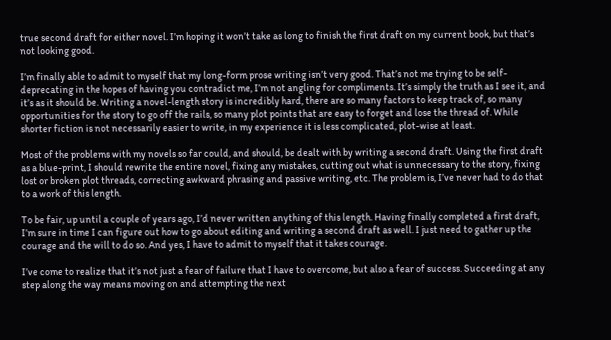true second draft for either novel. I’m hoping it won’t take as long to finish the first draft on my current book, but that’s not looking good.

I’m finally able to admit to myself that my long-form prose writing isn’t very good. That’s not me trying to be self-deprecating in the hopes of having you contradict me, I’m not angling for compliments. It’s simply the truth as I see it, and it’s as it should be. Writing a novel-length story is incredibly hard, there are so many factors to keep track of, so many opportunities for the story to go off the rails, so many plot points that are easy to forget and lose the thread of. While shorter fiction is not necessarily easier to write, in my experience it is less complicated, plot-wise at least.

Most of the problems with my novels so far could, and should, be dealt with by writing a second draft. Using the first draft as a blue-print, I should rewrite the entire novel, fixing any mistakes, cutting out what is unnecessary to the story, fixing lost or broken plot threads, correcting awkward phrasing and passive writing, etc. The problem is, I’ve never had to do that to a work of this length.

To be fair, up until a couple of years ago, I’d never written anything of this length. Having finally completed a first draft, I’m sure in time I can figure out how to go about editing and writing a second draft as well. I just need to gather up the courage and the will to do so. And yes, I have to admit to myself that it takes courage.

I’ve come to realize that it’s not just a fear of failure that I have to overcome, but also a fear of success. Succeeding at any step along the way means moving on and attempting the next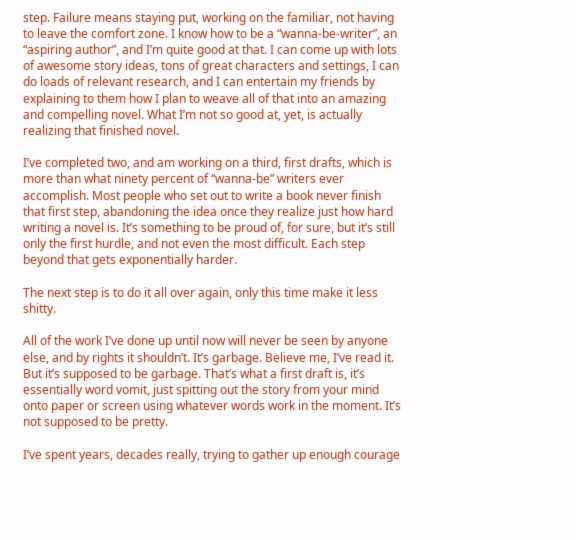step. Failure means staying put, working on the familiar, not having to leave the comfort zone. I know how to be a “wanna-be-writer”, an “aspiring author”, and I’m quite good at that. I can come up with lots of awesome story ideas, tons of great characters and settings, I can do loads of relevant research, and I can entertain my friends by explaining to them how I plan to weave all of that into an amazing and compelling novel. What I’m not so good at, yet, is actually realizing that finished novel.

I’ve completed two, and am working on a third, first drafts, which is more than what ninety percent of “wanna-be” writers ever accomplish. Most people who set out to write a book never finish that first step, abandoning the idea once they realize just how hard writing a novel is. It’s something to be proud of, for sure, but it’s still only the first hurdle, and not even the most difficult. Each step beyond that gets exponentially harder.

The next step is to do it all over again, only this time make it less shitty.

All of the work I’ve done up until now will never be seen by anyone else, and by rights it shouldn’t. It’s garbage. Believe me, I’ve read it. But it’s supposed to be garbage. That’s what a first draft is, it’s essentially word vomit, just spitting out the story from your mind onto paper or screen using whatever words work in the moment. It’s not supposed to be pretty.

I’ve spent years, decades really, trying to gather up enough courage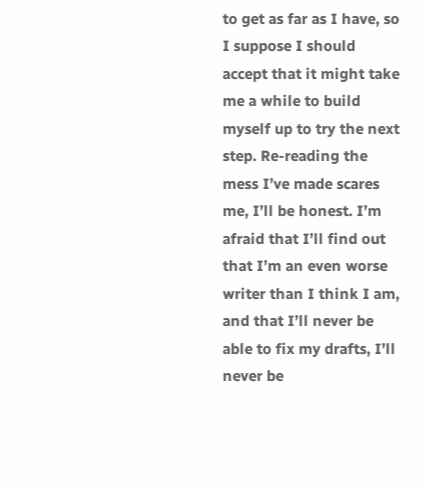to get as far as I have, so I suppose I should accept that it might take me a while to build myself up to try the next step. Re-reading the mess I’ve made scares me, I’ll be honest. I’m afraid that I’ll find out that I’m an even worse writer than I think I am, and that I’ll never be able to fix my drafts, I’ll never be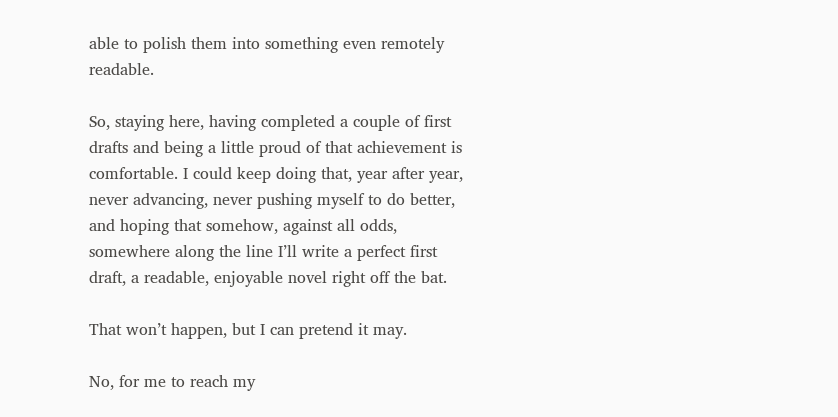able to polish them into something even remotely readable.

So, staying here, having completed a couple of first drafts and being a little proud of that achievement is comfortable. I could keep doing that, year after year, never advancing, never pushing myself to do better, and hoping that somehow, against all odds, somewhere along the line I’ll write a perfect first draft, a readable, enjoyable novel right off the bat.

That won’t happen, but I can pretend it may.

No, for me to reach my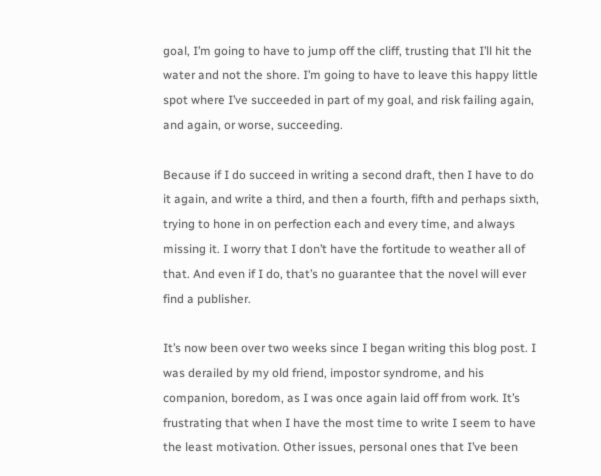goal, I’m going to have to jump off the cliff, trusting that I’ll hit the water and not the shore. I’m going to have to leave this happy little spot where I’ve succeeded in part of my goal, and risk failing again, and again, or worse, succeeding.

Because if I do succeed in writing a second draft, then I have to do it again, and write a third, and then a fourth, fifth and perhaps sixth, trying to hone in on perfection each and every time, and always missing it. I worry that I don’t have the fortitude to weather all of that. And even if I do, that’s no guarantee that the novel will ever find a publisher.

It’s now been over two weeks since I began writing this blog post. I was derailed by my old friend, impostor syndrome, and his companion, boredom, as I was once again laid off from work. It’s frustrating that when I have the most time to write I seem to have the least motivation. Other issues, personal ones that I’ve been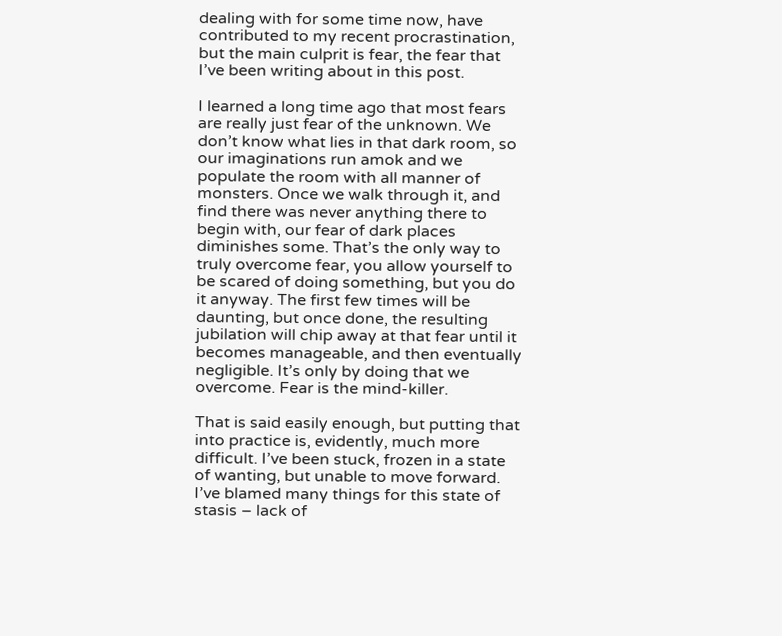dealing with for some time now, have contributed to my recent procrastination, but the main culprit is fear, the fear that I’ve been writing about in this post.

I learned a long time ago that most fears are really just fear of the unknown. We don’t know what lies in that dark room, so our imaginations run amok and we populate the room with all manner of monsters. Once we walk through it, and find there was never anything there to begin with, our fear of dark places diminishes some. That’s the only way to truly overcome fear, you allow yourself to be scared of doing something, but you do it anyway. The first few times will be daunting, but once done, the resulting jubilation will chip away at that fear until it becomes manageable, and then eventually negligible. It’s only by doing that we overcome. Fear is the mind-killer.

That is said easily enough, but putting that into practice is, evidently, much more difficult. I’ve been stuck, frozen in a state of wanting, but unable to move forward. I’ve blamed many things for this state of stasis – lack of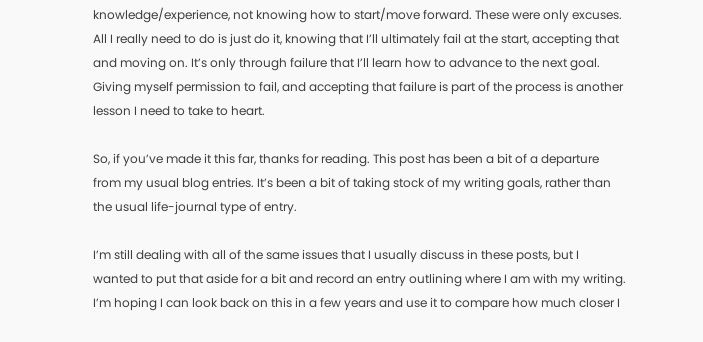knowledge/experience, not knowing how to start/move forward. These were only excuses. All I really need to do is just do it, knowing that I’ll ultimately fail at the start, accepting that and moving on. It’s only through failure that I’ll learn how to advance to the next goal. Giving myself permission to fail, and accepting that failure is part of the process is another lesson I need to take to heart.

So, if you’ve made it this far, thanks for reading. This post has been a bit of a departure from my usual blog entries. It’s been a bit of taking stock of my writing goals, rather than the usual life-journal type of entry.

I’m still dealing with all of the same issues that I usually discuss in these posts, but I wanted to put that aside for a bit and record an entry outlining where I am with my writing. I’m hoping I can look back on this in a few years and use it to compare how much closer I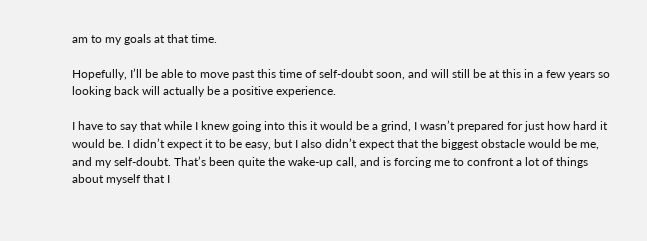am to my goals at that time.

Hopefully, I’ll be able to move past this time of self-doubt soon, and will still be at this in a few years so looking back will actually be a positive experience.

I have to say that while I knew going into this it would be a grind, I wasn’t prepared for just how hard it would be. I didn’t expect it to be easy, but I also didn’t expect that the biggest obstacle would be me, and my self-doubt. That’s been quite the wake-up call, and is forcing me to confront a lot of things about myself that I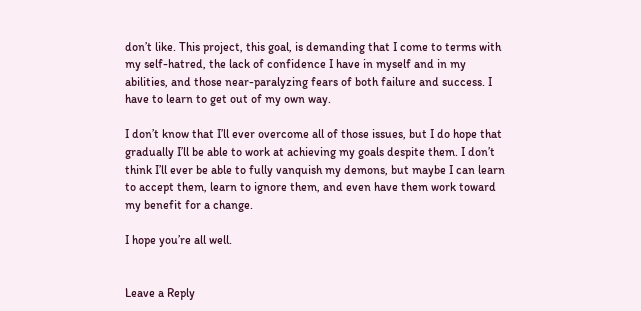don’t like. This project, this goal, is demanding that I come to terms with my self-hatred, the lack of confidence I have in myself and in my abilities, and those near-paralyzing fears of both failure and success. I have to learn to get out of my own way.

I don’t know that I’ll ever overcome all of those issues, but I do hope that gradually I’ll be able to work at achieving my goals despite them. I don’t think I’ll ever be able to fully vanquish my demons, but maybe I can learn to accept them, learn to ignore them, and even have them work toward my benefit for a change.

I hope you’re all well.


Leave a Reply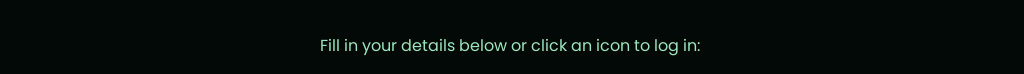Fill in your details below or click an icon to log in: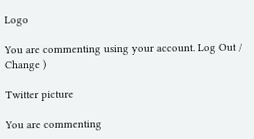Logo

You are commenting using your account. Log Out /  Change )

Twitter picture

You are commenting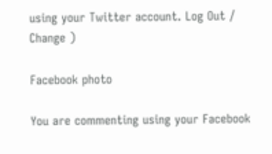using your Twitter account. Log Out /  Change )

Facebook photo

You are commenting using your Facebook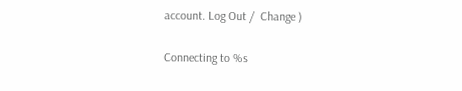account. Log Out /  Change )

Connecting to %s